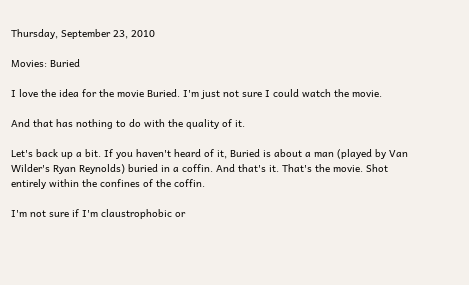Thursday, September 23, 2010

Movies: Buried

I love the idea for the movie Buried. I'm just not sure I could watch the movie.

And that has nothing to do with the quality of it.

Let's back up a bit. If you haven't heard of it, Buried is about a man (played by Van Wilder's Ryan Reynolds) buried in a coffin. And that's it. That's the movie. Shot entirely within the confines of the coffin.

I'm not sure if I'm claustrophobic or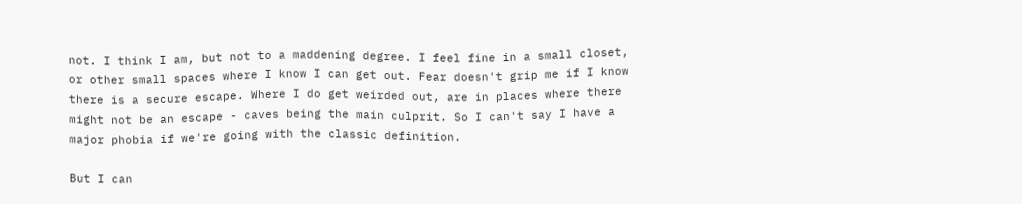not. I think I am, but not to a maddening degree. I feel fine in a small closet, or other small spaces where I know I can get out. Fear doesn't grip me if I know there is a secure escape. Where I do get weirded out, are in places where there might not be an escape - caves being the main culprit. So I can't say I have a major phobia if we're going with the classic definition.

But I can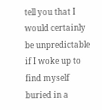tell you that I would certainly be unpredictable if I woke up to find myself buried in a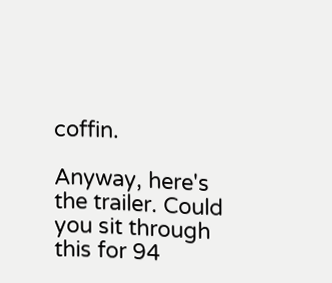coffin.

Anyway, here's the trailer. Could you sit through this for 94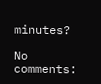minutes?

No comments: